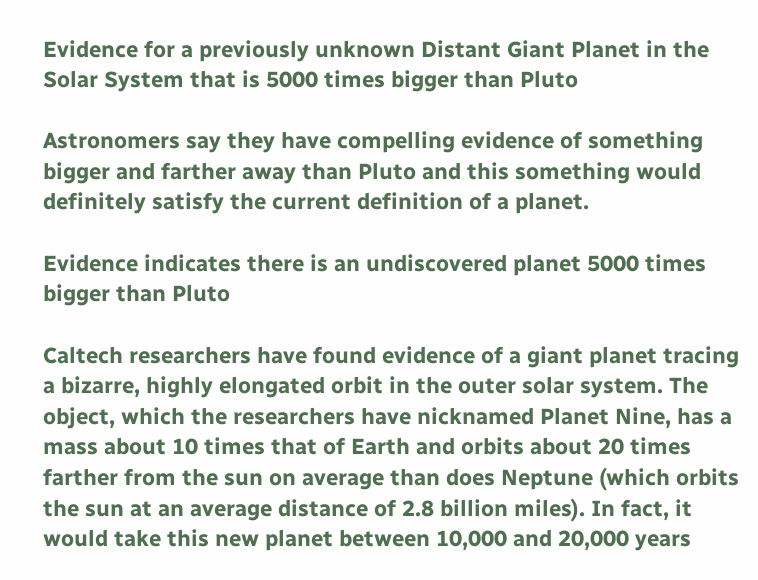Evidence for a previously unknown Distant Giant Planet in the Solar System that is 5000 times bigger than Pluto

Astronomers say they have compelling evidence of something bigger and farther away than Pluto and this something would definitely satisfy the current definition of a planet.

Evidence indicates there is an undiscovered planet 5000 times bigger than Pluto

Caltech researchers have found evidence of a giant planet tracing a bizarre, highly elongated orbit in the outer solar system. The object, which the researchers have nicknamed Planet Nine, has a mass about 10 times that of Earth and orbits about 20 times farther from the sun on average than does Neptune (which orbits the sun at an average distance of 2.8 billion miles). In fact, it would take this new planet between 10,000 and 20,000 years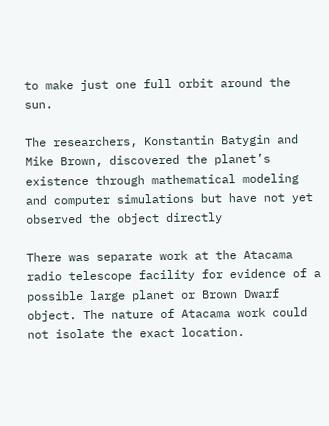to make just one full orbit around the sun.

The researchers, Konstantin Batygin and Mike Brown, discovered the planet’s existence through mathematical modeling and computer simulations but have not yet observed the object directly

There was separate work at the Atacama radio telescope facility for evidence of a possible large planet or Brown Dwarf object. The nature of Atacama work could not isolate the exact location.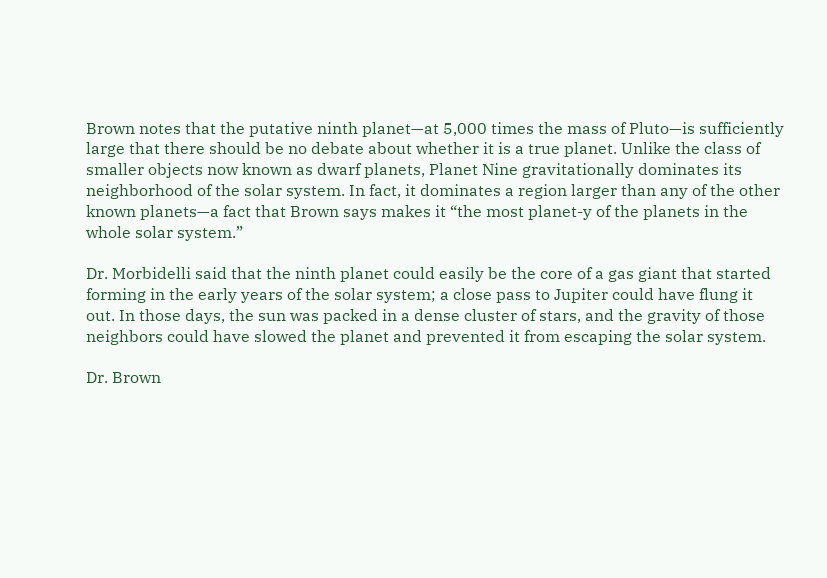Brown notes that the putative ninth planet—at 5,000 times the mass of Pluto—is sufficiently large that there should be no debate about whether it is a true planet. Unlike the class of smaller objects now known as dwarf planets, Planet Nine gravitationally dominates its neighborhood of the solar system. In fact, it dominates a region larger than any of the other known planets—a fact that Brown says makes it “the most planet-y of the planets in the whole solar system.”

Dr. Morbidelli said that the ninth planet could easily be the core of a gas giant that started forming in the early years of the solar system; a close pass to Jupiter could have flung it out. In those days, the sun was packed in a dense cluster of stars, and the gravity of those neighbors could have slowed the planet and prevented it from escaping the solar system.

Dr. Brown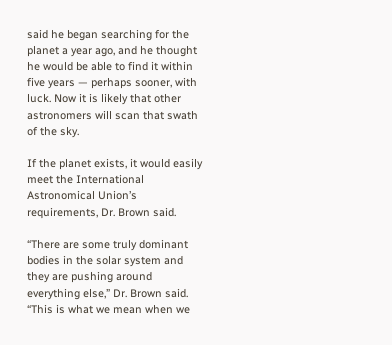said he began searching for the planet a year ago, and he thought he would be able to find it within five years — perhaps sooner, with luck. Now it is likely that other astronomers will scan that swath of the sky.

If the planet exists, it would easily meet the International Astronomical Union’s requirements, Dr. Brown said.

“There are some truly dominant bodies in the solar system and they are pushing around everything else,” Dr. Brown said. “This is what we mean when we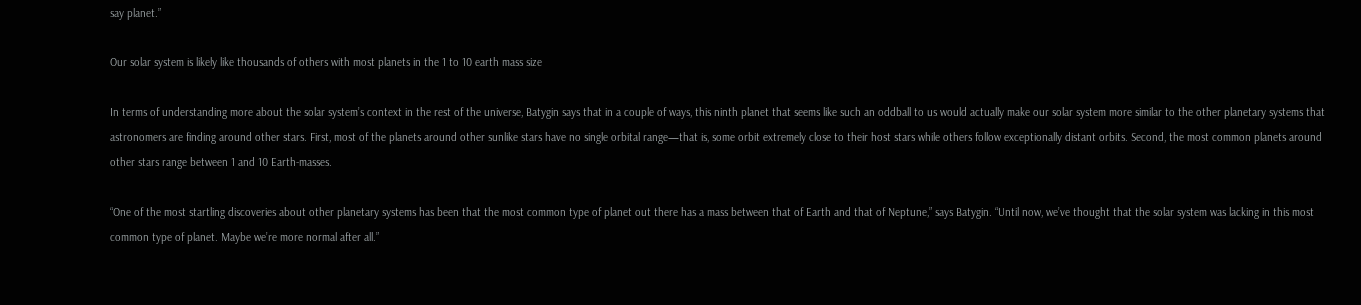say planet.”

Our solar system is likely like thousands of others with most planets in the 1 to 10 earth mass size

In terms of understanding more about the solar system’s context in the rest of the universe, Batygin says that in a couple of ways, this ninth planet that seems like such an oddball to us would actually make our solar system more similar to the other planetary systems that astronomers are finding around other stars. First, most of the planets around other sunlike stars have no single orbital range—that is, some orbit extremely close to their host stars while others follow exceptionally distant orbits. Second, the most common planets around other stars range between 1 and 10 Earth-masses.

“One of the most startling discoveries about other planetary systems has been that the most common type of planet out there has a mass between that of Earth and that of Neptune,” says Batygin. “Until now, we’ve thought that the solar system was lacking in this most common type of planet. Maybe we’re more normal after all.”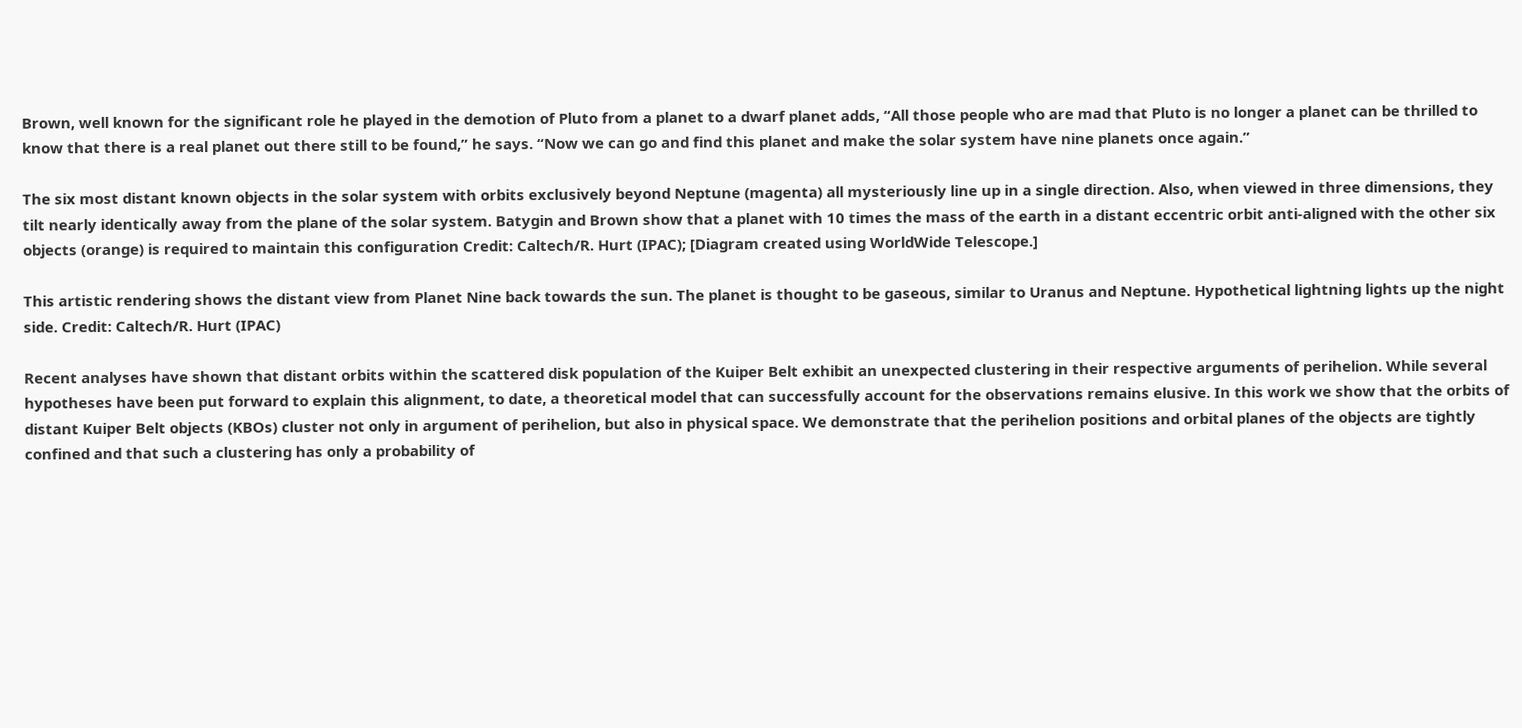Brown, well known for the significant role he played in the demotion of Pluto from a planet to a dwarf planet adds, “All those people who are mad that Pluto is no longer a planet can be thrilled to know that there is a real planet out there still to be found,” he says. “Now we can go and find this planet and make the solar system have nine planets once again.”

The six most distant known objects in the solar system with orbits exclusively beyond Neptune (magenta) all mysteriously line up in a single direction. Also, when viewed in three dimensions, they tilt nearly identically away from the plane of the solar system. Batygin and Brown show that a planet with 10 times the mass of the earth in a distant eccentric orbit anti-aligned with the other six objects (orange) is required to maintain this configuration Credit: Caltech/R. Hurt (IPAC); [Diagram created using WorldWide Telescope.]

This artistic rendering shows the distant view from Planet Nine back towards the sun. The planet is thought to be gaseous, similar to Uranus and Neptune. Hypothetical lightning lights up the night side. Credit: Caltech/R. Hurt (IPAC)

Recent analyses have shown that distant orbits within the scattered disk population of the Kuiper Belt exhibit an unexpected clustering in their respective arguments of perihelion. While several hypotheses have been put forward to explain this alignment, to date, a theoretical model that can successfully account for the observations remains elusive. In this work we show that the orbits of distant Kuiper Belt objects (KBOs) cluster not only in argument of perihelion, but also in physical space. We demonstrate that the perihelion positions and orbital planes of the objects are tightly confined and that such a clustering has only a probability of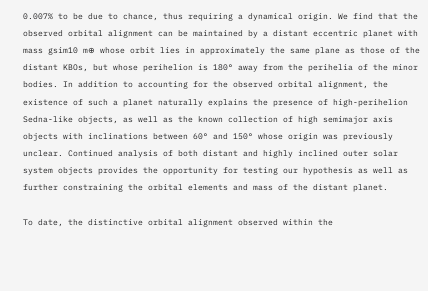0.007% to be due to chance, thus requiring a dynamical origin. We find that the observed orbital alignment can be maintained by a distant eccentric planet with mass gsim10 m⊕ whose orbit lies in approximately the same plane as those of the distant KBOs, but whose perihelion is 180° away from the perihelia of the minor bodies. In addition to accounting for the observed orbital alignment, the existence of such a planet naturally explains the presence of high-perihelion Sedna-like objects, as well as the known collection of high semimajor axis objects with inclinations between 60° and 150° whose origin was previously unclear. Continued analysis of both distant and highly inclined outer solar system objects provides the opportunity for testing our hypothesis as well as further constraining the orbital elements and mass of the distant planet.

To date, the distinctive orbital alignment observed within the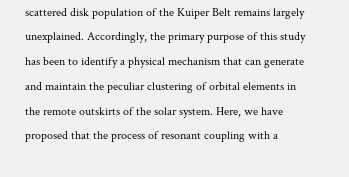scattered disk population of the Kuiper Belt remains largely unexplained. Accordingly, the primary purpose of this study has been to identify a physical mechanism that can generate and maintain the peculiar clustering of orbital elements in the remote outskirts of the solar system. Here, we have proposed that the process of resonant coupling with a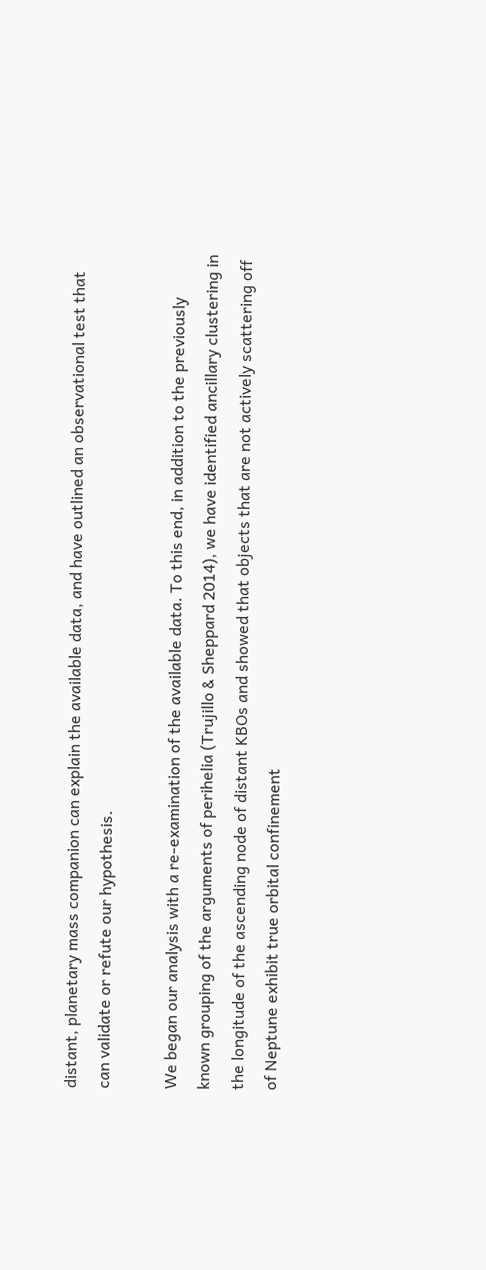distant, planetary mass companion can explain the available data, and have outlined an observational test that can validate or refute our hypothesis.

We began our analysis with a re-examination of the available data. To this end, in addition to the previously known grouping of the arguments of perihelia (Trujillo & Sheppard 2014), we have identified ancillary clustering in the longitude of the ascending node of distant KBOs and showed that objects that are not actively scattering off of Neptune exhibit true orbital confinement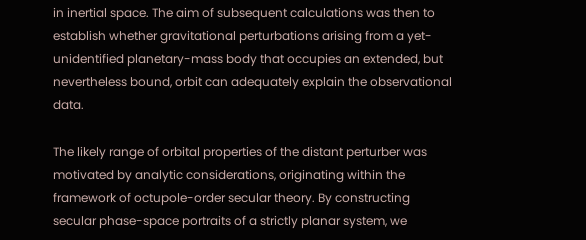in inertial space. The aim of subsequent calculations was then to establish whether gravitational perturbations arising from a yet-unidentified planetary-mass body that occupies an extended, but nevertheless bound, orbit can adequately explain the observational data.

The likely range of orbital properties of the distant perturber was motivated by analytic considerations, originating within the framework of octupole-order secular theory. By constructing secular phase-space portraits of a strictly planar system, we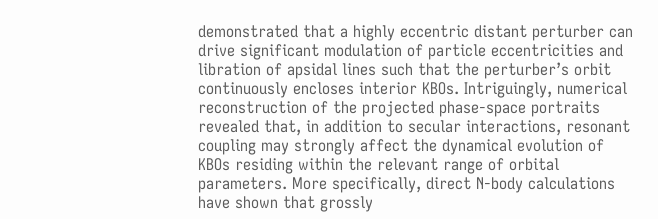demonstrated that a highly eccentric distant perturber can drive significant modulation of particle eccentricities and libration of apsidal lines such that the perturber’s orbit continuously encloses interior KBOs. Intriguingly, numerical reconstruction of the projected phase-space portraits revealed that, in addition to secular interactions, resonant coupling may strongly affect the dynamical evolution of KBOs residing within the relevant range of orbital parameters. More specifically, direct N-body calculations have shown that grossly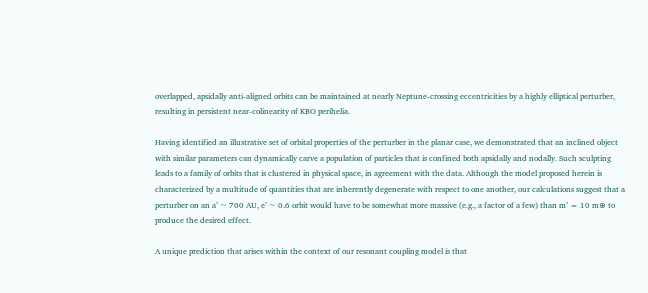overlapped, apsidally anti-aligned orbits can be maintained at nearly Neptune-crossing eccentricities by a highly elliptical perturber, resulting in persistent near-colinearity of KBO perihelia.

Having identified an illustrative set of orbital properties of the perturber in the planar case, we demonstrated that an inclined object with similar parameters can dynamically carve a population of particles that is confined both apsidally and nodally. Such sculpting leads to a family of orbits that is clustered in physical space, in agreement with the data. Although the model proposed herein is characterized by a multitude of quantities that are inherently degenerate with respect to one another, our calculations suggest that a perturber on an a’ ~ 700 AU, e’ ~ 0.6 orbit would have to be somewhat more massive (e.g., a factor of a few) than m’ = 10 m⊕ to produce the desired effect.

A unique prediction that arises within the context of our resonant coupling model is that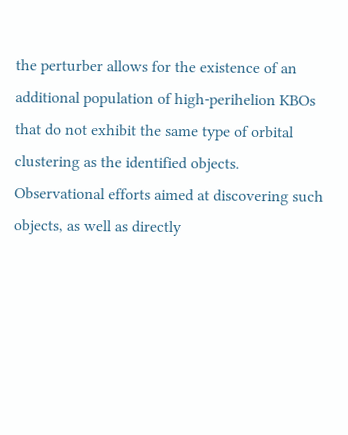the perturber allows for the existence of an additional population of high-perihelion KBOs that do not exhibit the same type of orbital clustering as the identified objects. Observational efforts aimed at discovering such objects, as well as directly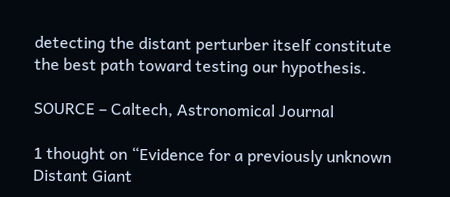detecting the distant perturber itself constitute the best path toward testing our hypothesis.

SOURCE – Caltech, Astronomical Journal

1 thought on “Evidence for a previously unknown Distant Giant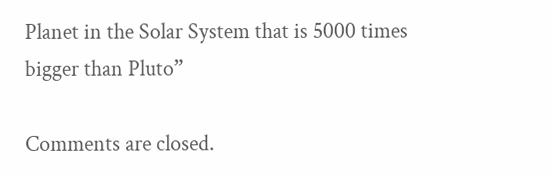Planet in the Solar System that is 5000 times bigger than Pluto”

Comments are closed.